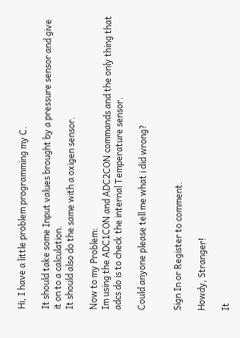Hi, I have a little problem programming my C.

It should take some Input values brought by a pressure sensor and give it on to a calculation.
It should also do the same with a oxigen sensor.

Now to my Problem:
Im using the ADC1CON and ADC2CON commands and the only thing that adcs do is to check the internal Temperature sensor.

Could anyone please tell me what i did wrong?


Sign In or Register to comment.

Howdy, Stranger!

It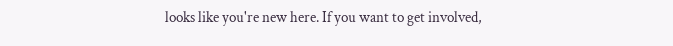looks like you're new here. If you want to get involved,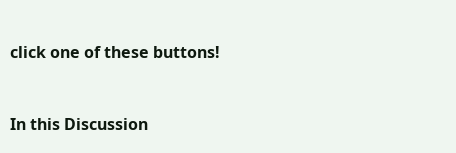click one of these buttons!


In this Discussion